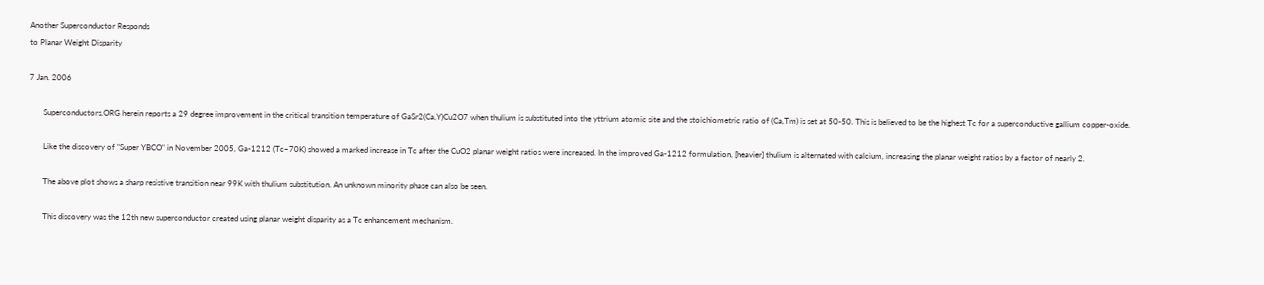Another Superconductor Responds
to Planar Weight Disparity

7 Jan. 2006

       Superconductors.ORG herein reports a 29 degree improvement in the critical transition temperature of GaSr2(Ca,Y)Cu2O7 when thulium is substituted into the yttrium atomic site and the stoichiometric ratio of (Ca,Tm) is set at 50-50. This is believed to be the highest Tc for a superconductive gallium copper-oxide.

       Like the discovery of "Super YBCO" in November 2005, Ga-1212 (Tc~70K) showed a marked increase in Tc after the CuO2 planar weight ratios were increased. In the improved Ga-1212 formulation, [heavier] thulium is alternated with calcium, increasing the planar weight ratios by a factor of nearly 2.

       The above plot shows a sharp resistive transition near 99K with thulium substitution. An unknown minority phase can also be seen.

       This discovery was the 12th new superconductor created using planar weight disparity as a Tc enhancement mechanism.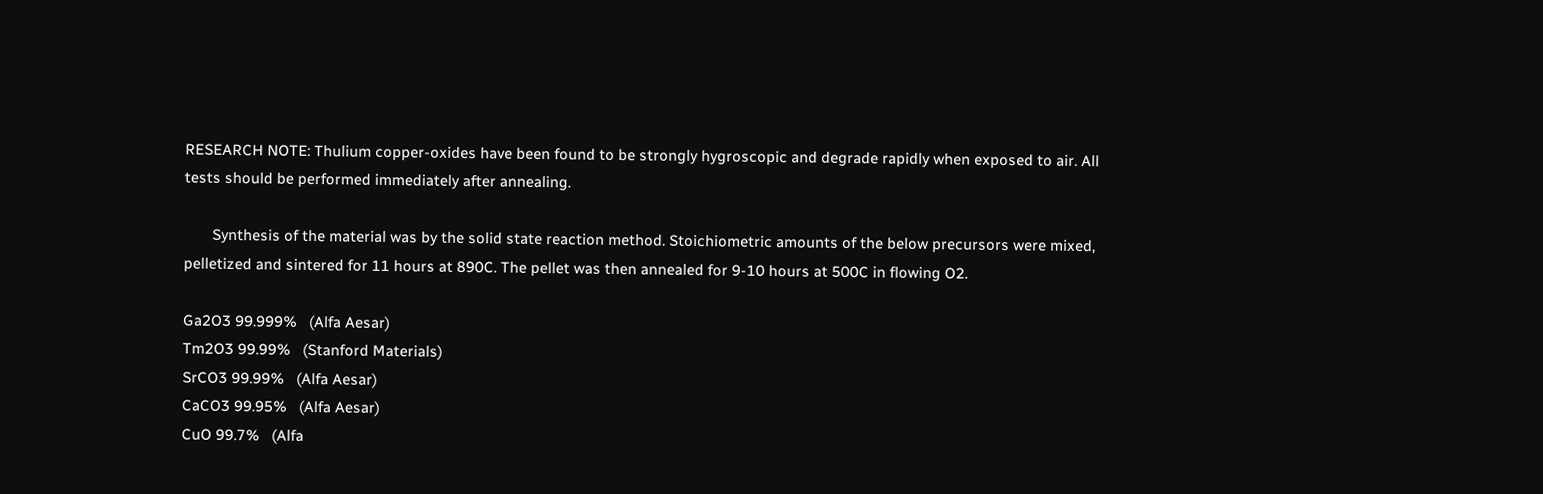RESEARCH NOTE: Thulium copper-oxides have been found to be strongly hygroscopic and degrade rapidly when exposed to air. All tests should be performed immediately after annealing.

       Synthesis of the material was by the solid state reaction method. Stoichiometric amounts of the below precursors were mixed, pelletized and sintered for 11 hours at 890C. The pellet was then annealed for 9-10 hours at 500C in flowing O2.

Ga2O3 99.999%   (Alfa Aesar)
Tm2O3 99.99%   (Stanford Materials)
SrCO3 99.99%   (Alfa Aesar)
CaCO3 99.95%   (Alfa Aesar)
CuO 99.7%   (Alfa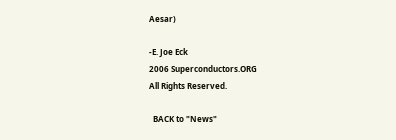Aesar)

-E. Joe Eck
2006 Superconductors.ORG
All Rights Reserved.

  BACK to "News"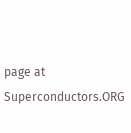page at Superconductors.ORG